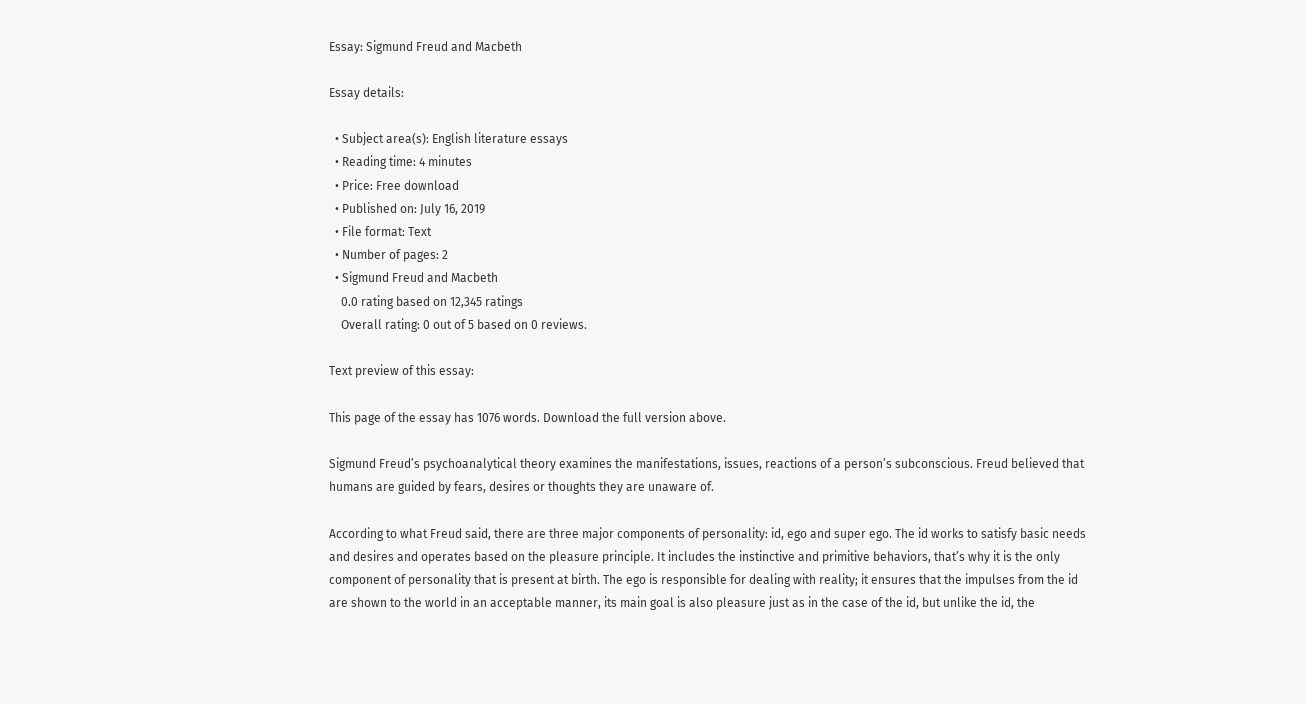Essay: Sigmund Freud and Macbeth

Essay details:

  • Subject area(s): English literature essays
  • Reading time: 4 minutes
  • Price: Free download
  • Published on: July 16, 2019
  • File format: Text
  • Number of pages: 2
  • Sigmund Freud and Macbeth
    0.0 rating based on 12,345 ratings
    Overall rating: 0 out of 5 based on 0 reviews.

Text preview of this essay:

This page of the essay has 1076 words. Download the full version above.

Sigmund Freud’s psychoanalytical theory examines the manifestations, issues, reactions of a person’s subconscious. Freud believed that humans are guided by fears, desires or thoughts they are unaware of.

According to what Freud said, there are three major components of personality: id, ego and super ego. The id works to satisfy basic needs and desires and operates based on the pleasure principle. It includes the instinctive and primitive behaviors, that’s why it is the only component of personality that is present at birth. The ego is responsible for dealing with reality; it ensures that the impulses from the id are shown to the world in an acceptable manner, its main goal is also pleasure just as in the case of the id, but unlike the id, the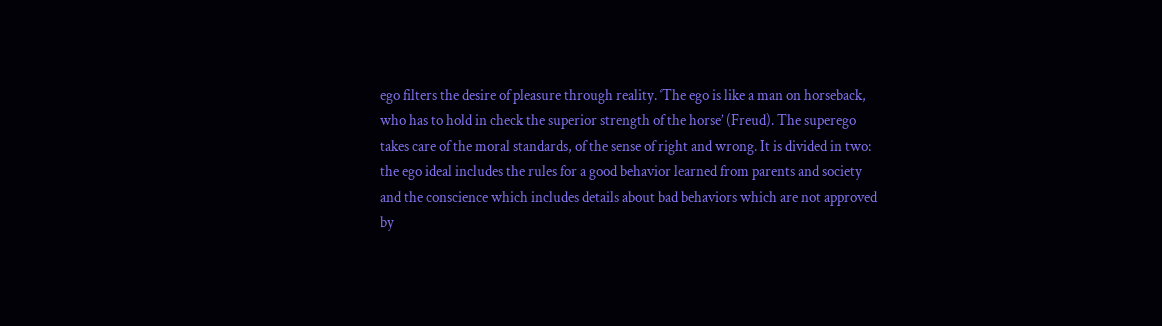ego filters the desire of pleasure through reality. ‘The ego is like a man on horseback, who has to hold in check the superior strength of the horse’ (Freud). The superego takes care of the moral standards, of the sense of right and wrong. It is divided in two: the ego ideal includes the rules for a good behavior learned from parents and society and the conscience which includes details about bad behaviors which are not approved by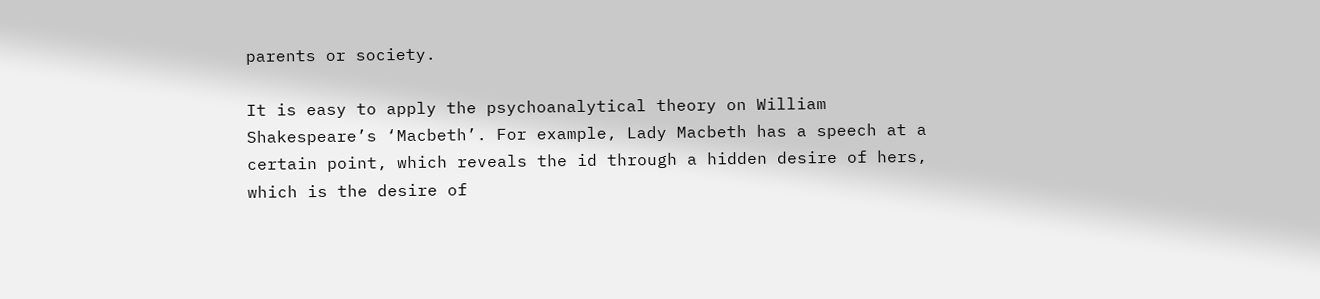parents or society.

It is easy to apply the psychoanalytical theory on William Shakespeare’s ‘Macbeth’. For example, Lady Macbeth has a speech at a certain point, which reveals the id through a hidden desire of hers, which is the desire of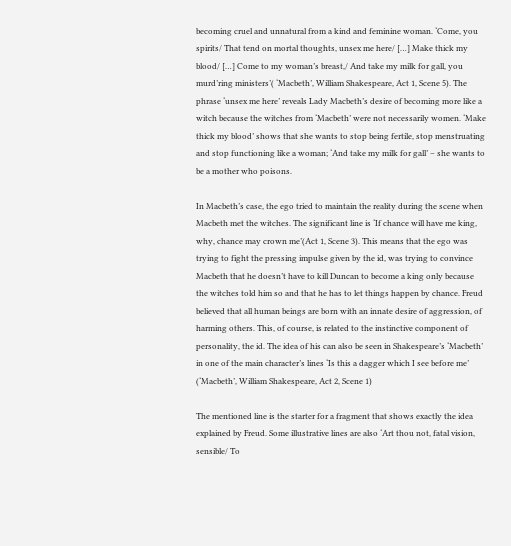becoming cruel and unnatural from a kind and feminine woman. ‘Come, you spirits/ That tend on mortal thoughts, unsex me here/ […] Make thick my blood/ […] Come to my woman’s breast,/ And take my milk for gall, you murd’ring ministers’( ‘Macbeth’, William Shakespeare, Act 1, Scene 5). The phrase ‘unsex me here’ reveals Lady Macbeth’s desire of becoming more like a witch because the witches from ‘Macbeth’ were not necessarily women. ‘Make thick my blood’ shows that she wants to stop being fertile, stop menstruating and stop functioning like a woman; ‘And take my milk for gall’ – she wants to be a mother who poisons.

In Macbeth’s case, the ego tried to maintain the reality during the scene when Macbeth met the witches. The significant line is ‘If chance will have me king, why, chance may crown me’(Act 1, Scene 3). This means that the ego was trying to fight the pressing impulse given by the id, was trying to convince Macbeth that he doesn’t have to kill Duncan to become a king only because the witches told him so and that he has to let things happen by chance. Freud believed that all human beings are born with an innate desire of aggression, of harming others. This, of course, is related to the instinctive component of personality, the id. The idea of his can also be seen in Shakespeare’s ‘Macbeth’ in one of the main character’s lines ‘Is this a dagger which I see before me’ (‘Macbeth’, William Shakespeare, Act 2, Scene 1)

The mentioned line is the starter for a fragment that shows exactly the idea explained by Freud. Some illustrative lines are also ‘Art thou not, fatal vision, sensible/ To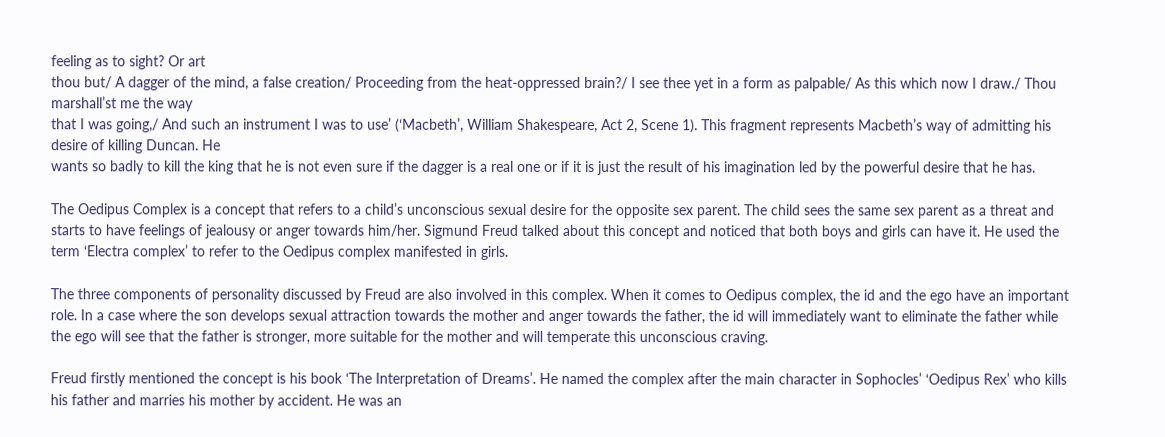feeling as to sight? Or art
thou but/ A dagger of the mind, a false creation/ Proceeding from the heat-oppressed brain?/ I see thee yet in a form as palpable/ As this which now I draw./ Thou marshall’st me the way
that I was going,/ And such an instrument I was to use’ (‘Macbeth’, William Shakespeare, Act 2, Scene 1). This fragment represents Macbeth’s way of admitting his desire of killing Duncan. He
wants so badly to kill the king that he is not even sure if the dagger is a real one or if it is just the result of his imagination led by the powerful desire that he has.

The Oedipus Complex is a concept that refers to a child’s unconscious sexual desire for the opposite sex parent. The child sees the same sex parent as a threat and starts to have feelings of jealousy or anger towards him/her. Sigmund Freud talked about this concept and noticed that both boys and girls can have it. He used the term ‘Electra complex’ to refer to the Oedipus complex manifested in girls.

The three components of personality discussed by Freud are also involved in this complex. When it comes to Oedipus complex, the id and the ego have an important role. In a case where the son develops sexual attraction towards the mother and anger towards the father, the id will immediately want to eliminate the father while the ego will see that the father is stronger, more suitable for the mother and will temperate this unconscious craving.

Freud firstly mentioned the concept is his book ‘The Interpretation of Dreams’. He named the complex after the main character in Sophocles’ ‘Oedipus Rex’ who kills his father and marries his mother by accident. He was an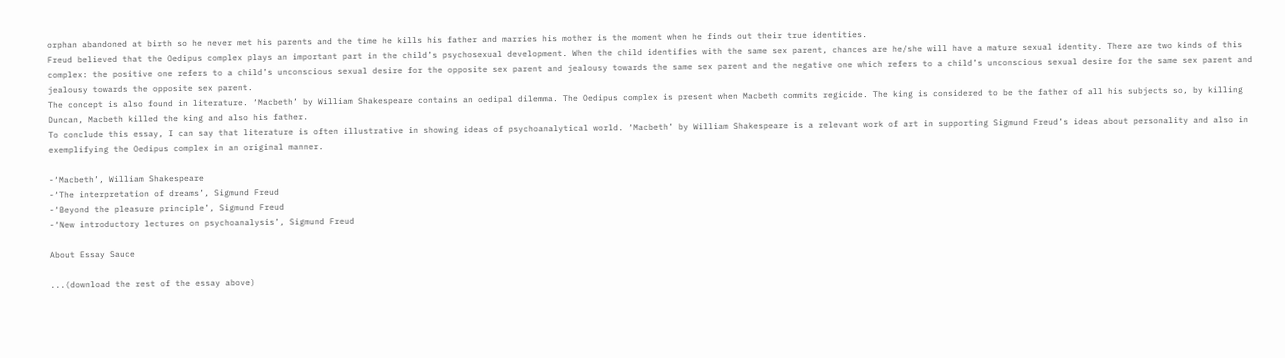orphan abandoned at birth so he never met his parents and the time he kills his father and marries his mother is the moment when he finds out their true identities.
Freud believed that the Oedipus complex plays an important part in the child’s psychosexual development. When the child identifies with the same sex parent, chances are he/she will have a mature sexual identity. There are two kinds of this complex: the positive one refers to a child’s unconscious sexual desire for the opposite sex parent and jealousy towards the same sex parent and the negative one which refers to a child’s unconscious sexual desire for the same sex parent and jealousy towards the opposite sex parent.
The concept is also found in literature. ‘Macbeth’ by William Shakespeare contains an oedipal dilemma. The Oedipus complex is present when Macbeth commits regicide. The king is considered to be the father of all his subjects so, by killing Duncan, Macbeth killed the king and also his father.
To conclude this essay, I can say that literature is often illustrative in showing ideas of psychoanalytical world. ‘Macbeth’ by William Shakespeare is a relevant work of art in supporting Sigmund Freud’s ideas about personality and also in exemplifying the Oedipus complex in an original manner.

-‘Macbeth’, William Shakespeare
-‘The interpretation of dreams’, Sigmund Freud
-‘Beyond the pleasure principle’, Sigmund Freud
-‘New introductory lectures on psychoanalysis’, Sigmund Freud

About Essay Sauce

...(download the rest of the essay above)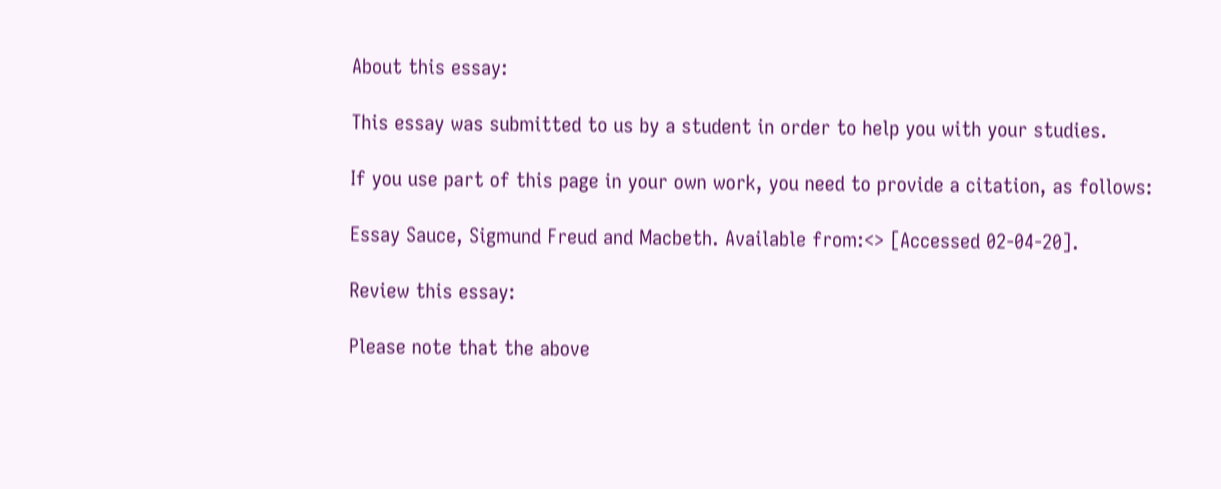About this essay:

This essay was submitted to us by a student in order to help you with your studies.

If you use part of this page in your own work, you need to provide a citation, as follows:

Essay Sauce, Sigmund Freud and Macbeth. Available from:<> [Accessed 02-04-20].

Review this essay:

Please note that the above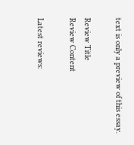text is only a preview of this essay.

Review Title
Review Content

Latest reviews: